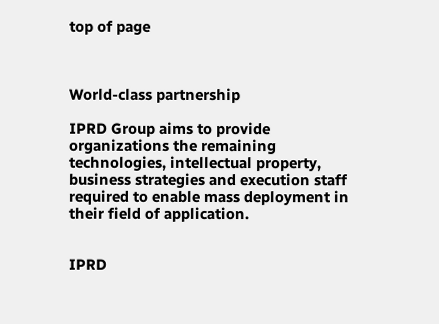top of page



World-class partnership

IPRD Group aims to provide organizations the remaining technologies, intellectual property, business strategies and execution staff required to enable mass deployment in their field of application.


IPRD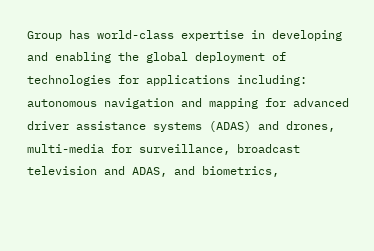Group has world-class expertise in developing and enabling the global deployment of technologies for applications including: autonomous navigation and mapping for advanced driver assistance systems (ADAS) and drones, multi-media for surveillance, broadcast television and ADAS, and biometrics,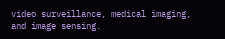video surveillance, medical imaging, and image sensing.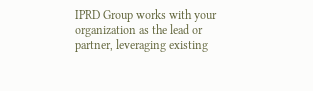IPRD Group works with your organization as the lead or partner, leveraging existing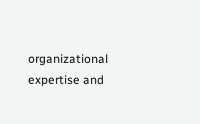organizational expertise and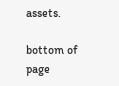assets.

bottom of page